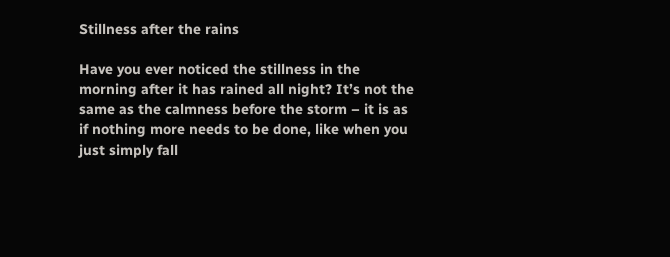Stillness after the rains

Have you ever noticed the stillness in the morning after it has rained all night? It’s not the same as the calmness before the storm – it is as if nothing more needs to be done, like when you just simply fall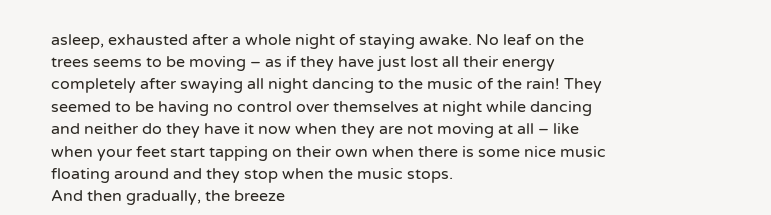asleep, exhausted after a whole night of staying awake. No leaf on the trees seems to be moving – as if they have just lost all their energy completely after swaying all night dancing to the music of the rain! They seemed to be having no control over themselves at night while dancing and neither do they have it now when they are not moving at all – like when your feet start tapping on their own when there is some nice music floating around and they stop when the music stops.
And then gradually, the breeze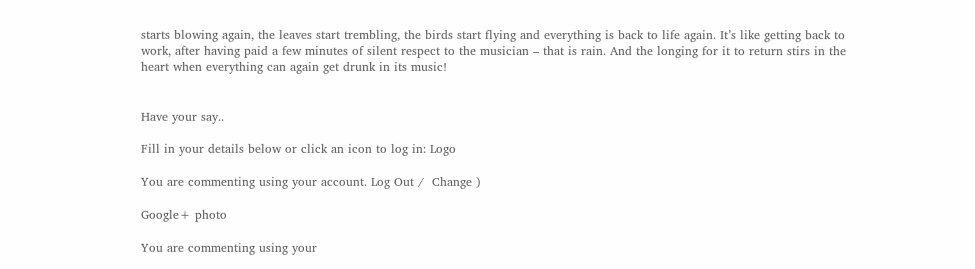starts blowing again, the leaves start trembling, the birds start flying and everything is back to life again. It’s like getting back to work, after having paid a few minutes of silent respect to the musician – that is rain. And the longing for it to return stirs in the heart when everything can again get drunk in its music!


Have your say..

Fill in your details below or click an icon to log in: Logo

You are commenting using your account. Log Out /  Change )

Google+ photo

You are commenting using your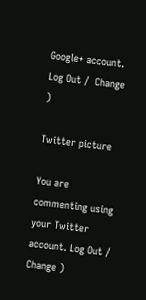Google+ account. Log Out /  Change )

Twitter picture

You are commenting using your Twitter account. Log Out /  Change )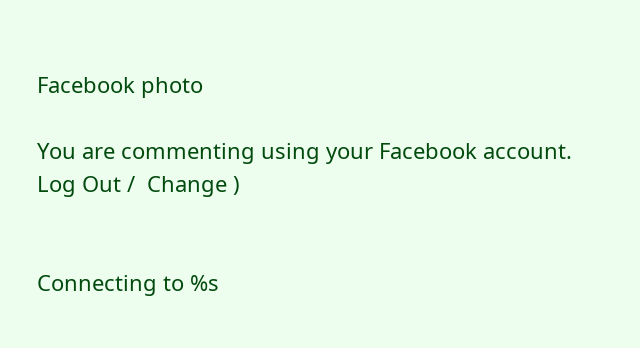Facebook photo

You are commenting using your Facebook account. Log Out /  Change )


Connecting to %s